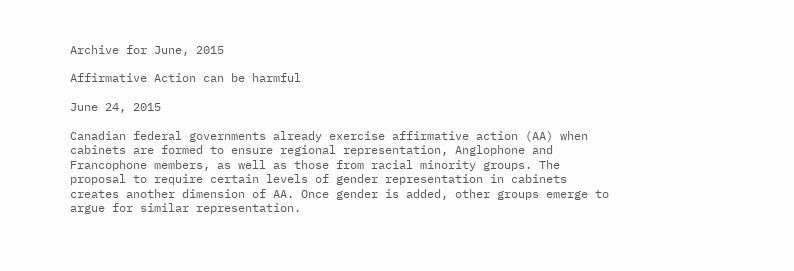Archive for June, 2015

Affirmative Action can be harmful

June 24, 2015

Canadian federal governments already exercise affirmative action (AA) when cabinets are formed to ensure regional representation, Anglophone and Francophone members, as well as those from racial minority groups. The proposal to require certain levels of gender representation in cabinets creates another dimension of AA. Once gender is added, other groups emerge to argue for similar representation.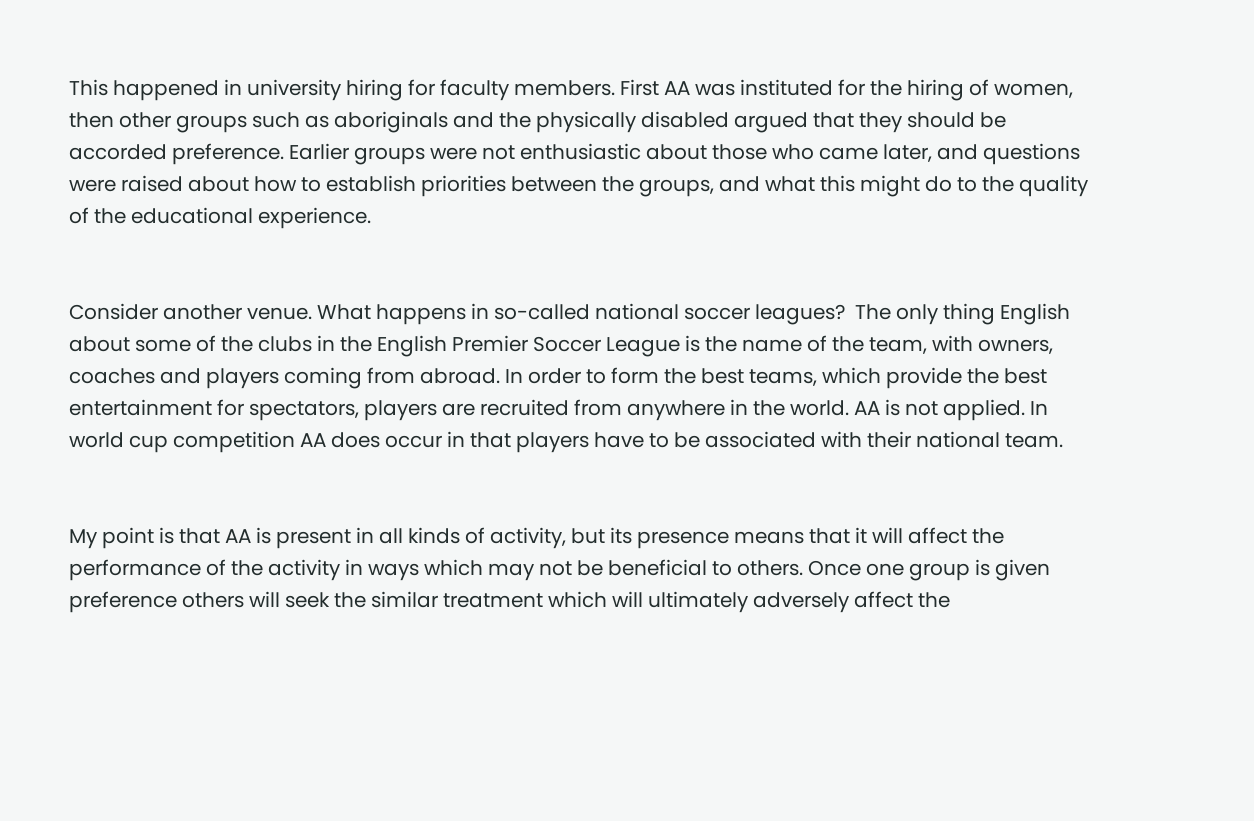This happened in university hiring for faculty members. First AA was instituted for the hiring of women, then other groups such as aboriginals and the physically disabled argued that they should be accorded preference. Earlier groups were not enthusiastic about those who came later, and questions were raised about how to establish priorities between the groups, and what this might do to the quality of the educational experience.


Consider another venue. What happens in so-called national soccer leagues?  The only thing English about some of the clubs in the English Premier Soccer League is the name of the team, with owners, coaches and players coming from abroad. In order to form the best teams, which provide the best entertainment for spectators, players are recruited from anywhere in the world. AA is not applied. In world cup competition AA does occur in that players have to be associated with their national team.


My point is that AA is present in all kinds of activity, but its presence means that it will affect the performance of the activity in ways which may not be beneficial to others. Once one group is given preference others will seek the similar treatment which will ultimately adversely affect the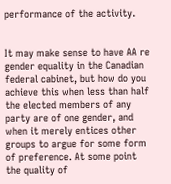performance of the activity.


It may make sense to have AA re gender equality in the Canadian federal cabinet, but how do you achieve this when less than half the elected members of any party are of one gender, and when it merely entices other groups to argue for some form of preference. At some point the quality of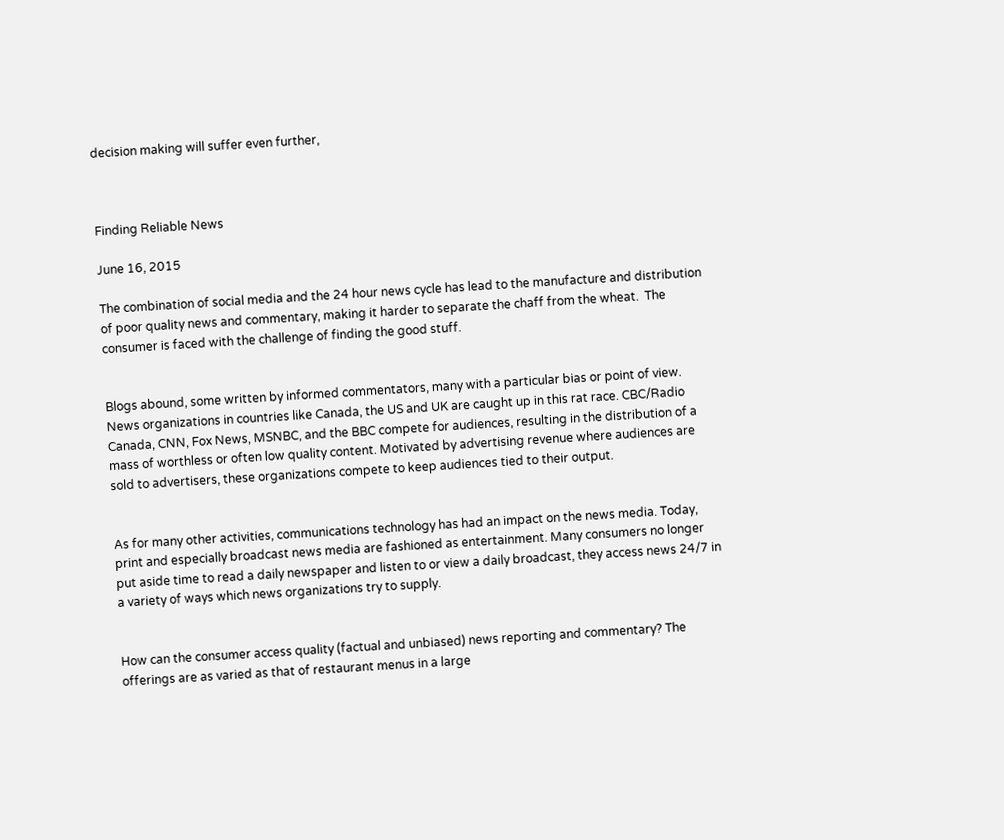decision making will suffer even further,



Finding Reliable News

June 16, 2015

The combination of social media and the 24 hour news cycle has lead to the manufacture and distribution of poor quality news and commentary, making it harder to separate the chaff from the wheat.  The consumer is faced with the challenge of finding the good stuff.


Blogs abound, some written by informed commentators, many with a particular bias or point of view.  News organizations in countries like Canada, the US and UK are caught up in this rat race. CBC/Radio Canada, CNN, Fox News, MSNBC, and the BBC compete for audiences, resulting in the distribution of a mass of worthless or often low quality content. Motivated by advertising revenue where audiences are sold to advertisers, these organizations compete to keep audiences tied to their output.


As for many other activities, communications technology has had an impact on the news media. Today, print and especially broadcast news media are fashioned as entertainment. Many consumers no longer put aside time to read a daily newspaper and listen to or view a daily broadcast, they access news 24/7 in a variety of ways which news organizations try to supply.


How can the consumer access quality (factual and unbiased) news reporting and commentary? The offerings are as varied as that of restaurant menus in a large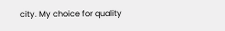city. My choice for quality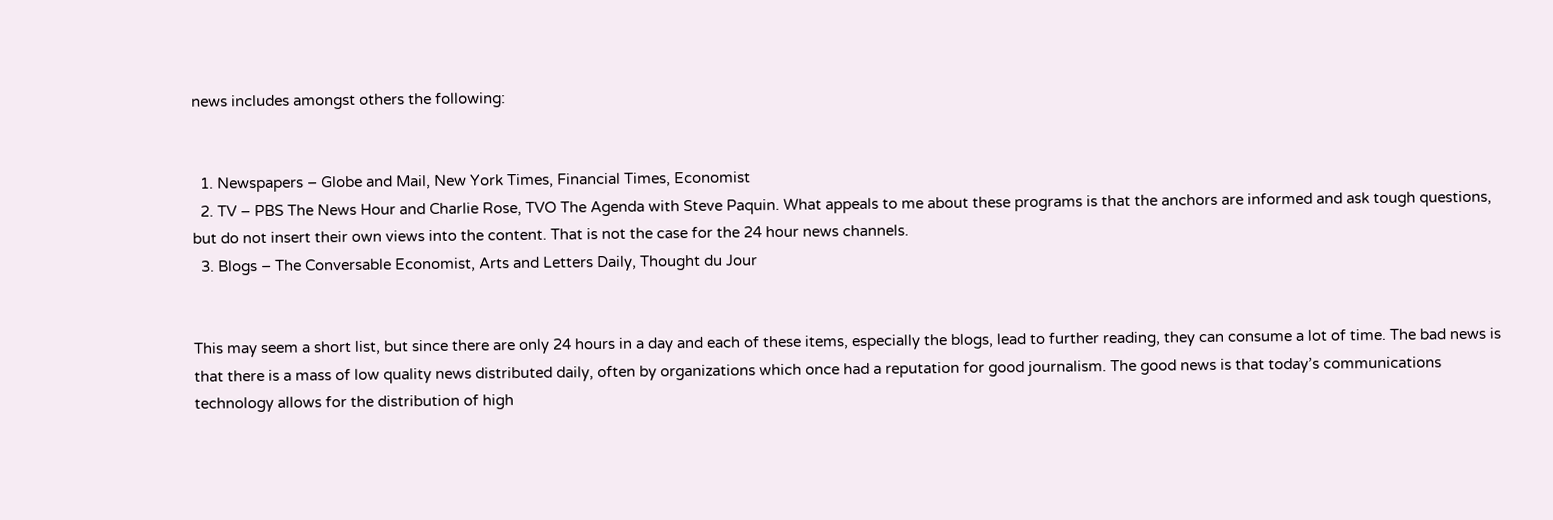news includes amongst others the following:


  1. Newspapers – Globe and Mail, New York Times, Financial Times, Economist
  2. TV – PBS The News Hour and Charlie Rose, TVO The Agenda with Steve Paquin. What appeals to me about these programs is that the anchors are informed and ask tough questions, but do not insert their own views into the content. That is not the case for the 24 hour news channels.
  3. Blogs – The Conversable Economist, Arts and Letters Daily, Thought du Jour


This may seem a short list, but since there are only 24 hours in a day and each of these items, especially the blogs, lead to further reading, they can consume a lot of time. The bad news is that there is a mass of low quality news distributed daily, often by organizations which once had a reputation for good journalism. The good news is that today’s communications technology allows for the distribution of high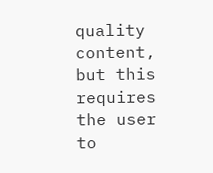quality content, but this requires the user to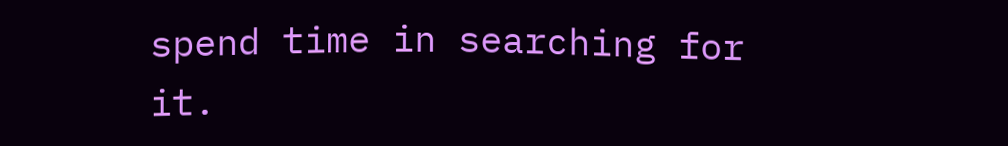spend time in searching for it.